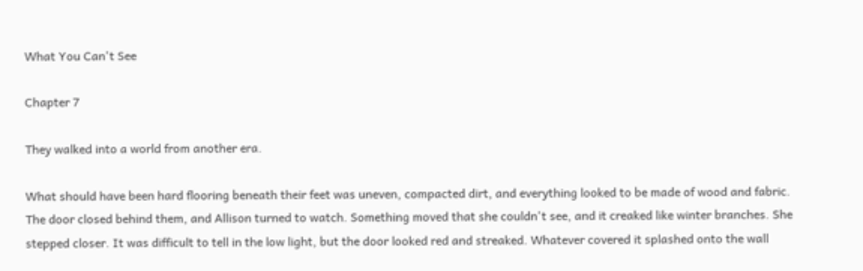What You Can't See

Chapter 7

They walked into a world from another era.

What should have been hard flooring beneath their feet was uneven, compacted dirt, and everything looked to be made of wood and fabric. The door closed behind them, and Allison turned to watch. Something moved that she couldn't see, and it creaked like winter branches. She stepped closer. It was difficult to tell in the low light, but the door looked red and streaked. Whatever covered it splashed onto the wall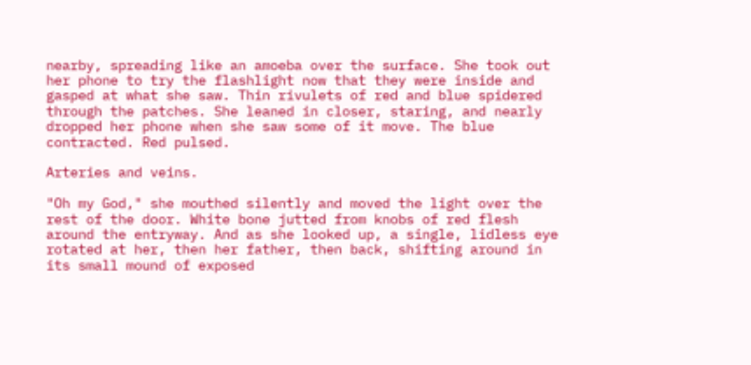nearby, spreading like an amoeba over the surface. She took out her phone to try the flashlight now that they were inside and gasped at what she saw. Thin rivulets of red and blue spidered through the patches. She leaned in closer, staring, and nearly dropped her phone when she saw some of it move. The blue contracted. Red pulsed.

Arteries and veins.

"Oh my God," she mouthed silently and moved the light over the rest of the door. White bone jutted from knobs of red flesh around the entryway. And as she looked up, a single, lidless eye rotated at her, then her father, then back, shifting around in its small mound of exposed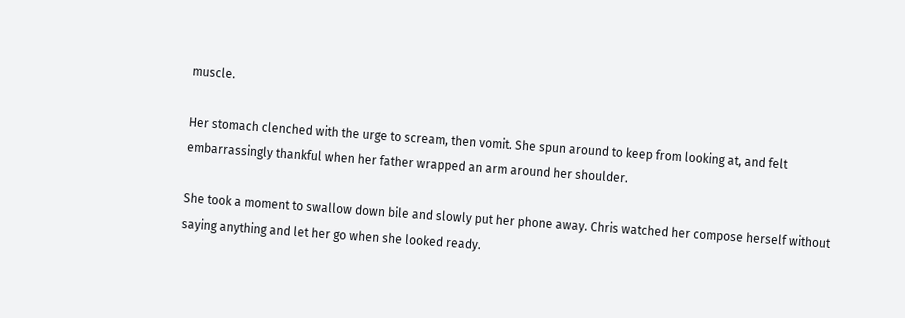muscle.

Her stomach clenched with the urge to scream, then vomit. She spun around to keep from looking at, and felt embarrassingly thankful when her father wrapped an arm around her shoulder.

She took a moment to swallow down bile and slowly put her phone away. Chris watched her compose herself without saying anything and let her go when she looked ready.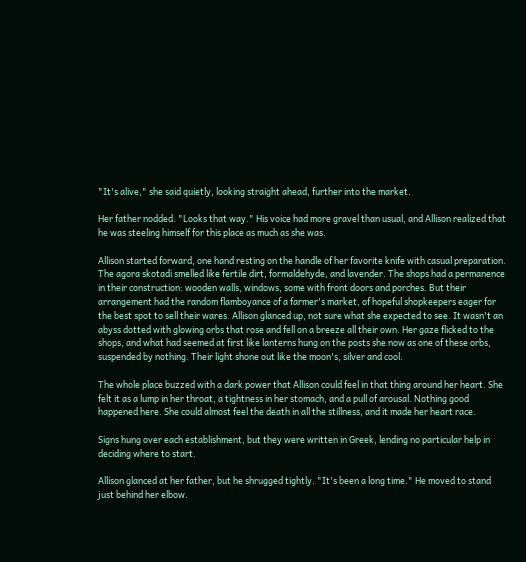"It's alive," she said quietly, looking straight ahead, further into the market.

Her father nodded. "Looks that way." His voice had more gravel than usual, and Allison realized that he was steeling himself for this place as much as she was.

Allison started forward, one hand resting on the handle of her favorite knife with casual preparation. The agora skotadi smelled like fertile dirt, formaldehyde, and lavender. The shops had a permanence in their construction: wooden walls, windows, some with front doors and porches. But their arrangement had the random flamboyance of a farmer's market, of hopeful shopkeepers eager for the best spot to sell their wares. Allison glanced up, not sure what she expected to see. It wasn't an abyss dotted with glowing orbs that rose and fell on a breeze all their own. Her gaze flicked to the shops, and what had seemed at first like lanterns hung on the posts she now as one of these orbs, suspended by nothing. Their light shone out like the moon's, silver and cool.

The whole place buzzed with a dark power that Allison could feel in that thing around her heart. She felt it as a lump in her throat, a tightness in her stomach, and a pull of arousal. Nothing good happened here. She could almost feel the death in all the stillness, and it made her heart race.

Signs hung over each establishment, but they were written in Greek, lending no particular help in deciding where to start.

Allison glanced at her father, but he shrugged tightly. "It's been a long time." He moved to stand just behind her elbow.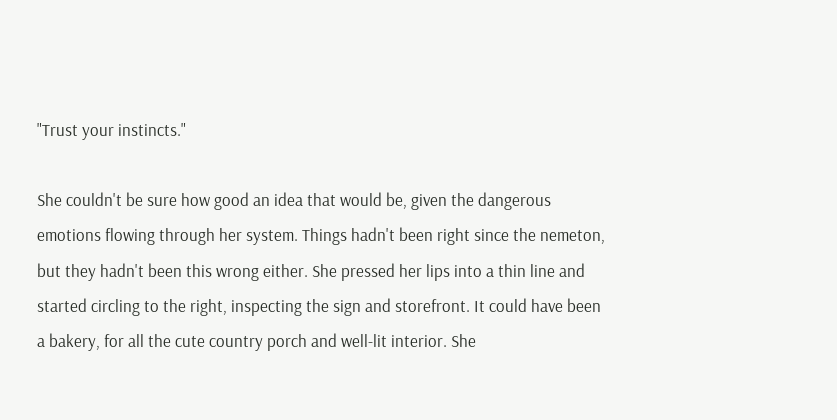"Trust your instincts."

She couldn't be sure how good an idea that would be, given the dangerous emotions flowing through her system. Things hadn't been right since the nemeton, but they hadn't been this wrong either. She pressed her lips into a thin line and started circling to the right, inspecting the sign and storefront. It could have been a bakery, for all the cute country porch and well-lit interior. She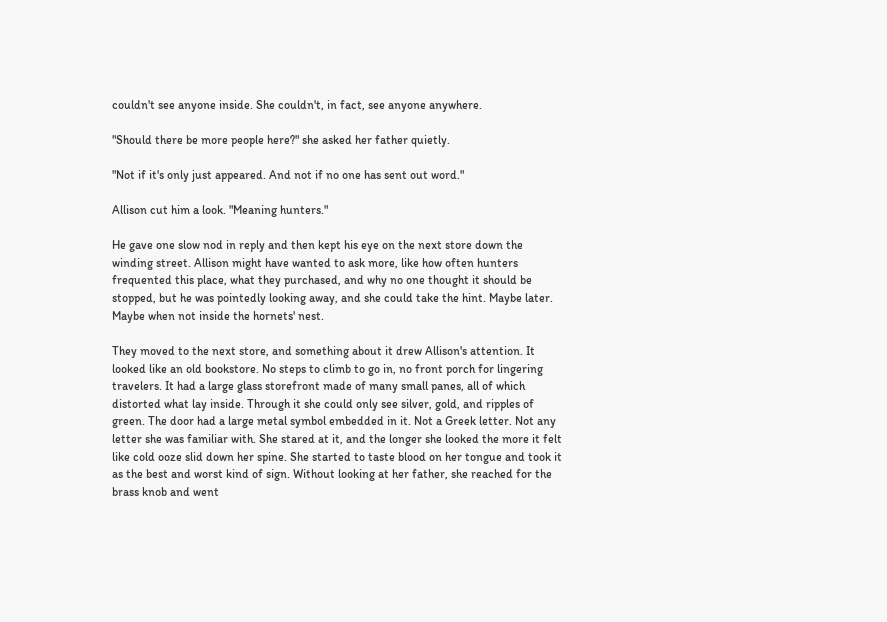couldn't see anyone inside. She couldn't, in fact, see anyone anywhere.

"Should there be more people here?" she asked her father quietly.

"Not if it's only just appeared. And not if no one has sent out word."

Allison cut him a look. "Meaning hunters."

He gave one slow nod in reply and then kept his eye on the next store down the winding street. Allison might have wanted to ask more, like how often hunters frequented this place, what they purchased, and why no one thought it should be stopped, but he was pointedly looking away, and she could take the hint. Maybe later. Maybe when not inside the hornets' nest.

They moved to the next store, and something about it drew Allison's attention. It looked like an old bookstore. No steps to climb to go in, no front porch for lingering travelers. It had a large glass storefront made of many small panes, all of which distorted what lay inside. Through it she could only see silver, gold, and ripples of green. The door had a large metal symbol embedded in it. Not a Greek letter. Not any letter she was familiar with. She stared at it, and the longer she looked the more it felt like cold ooze slid down her spine. She started to taste blood on her tongue and took it as the best and worst kind of sign. Without looking at her father, she reached for the brass knob and went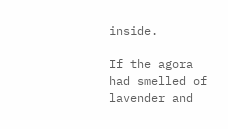inside.

If the agora had smelled of lavender and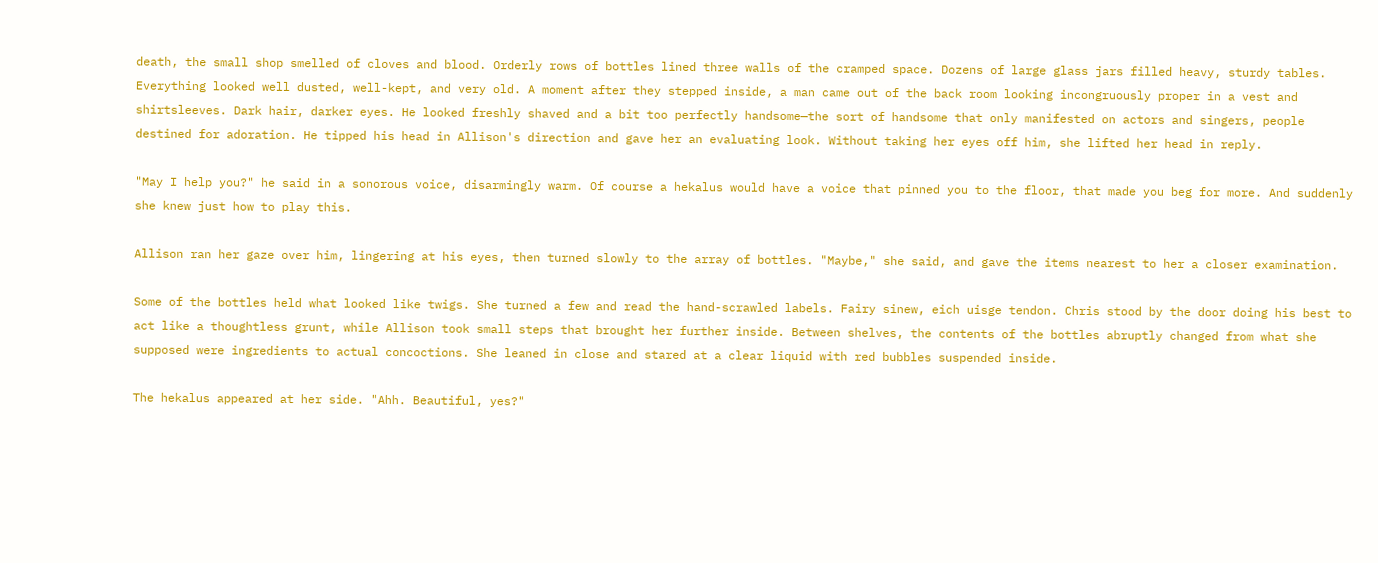death, the small shop smelled of cloves and blood. Orderly rows of bottles lined three walls of the cramped space. Dozens of large glass jars filled heavy, sturdy tables. Everything looked well dusted, well-kept, and very old. A moment after they stepped inside, a man came out of the back room looking incongruously proper in a vest and shirtsleeves. Dark hair, darker eyes. He looked freshly shaved and a bit too perfectly handsome—the sort of handsome that only manifested on actors and singers, people destined for adoration. He tipped his head in Allison's direction and gave her an evaluating look. Without taking her eyes off him, she lifted her head in reply.

"May I help you?" he said in a sonorous voice, disarmingly warm. Of course a hekalus would have a voice that pinned you to the floor, that made you beg for more. And suddenly she knew just how to play this.

Allison ran her gaze over him, lingering at his eyes, then turned slowly to the array of bottles. "Maybe," she said, and gave the items nearest to her a closer examination.

Some of the bottles held what looked like twigs. She turned a few and read the hand-scrawled labels. Fairy sinew, eich uisge tendon. Chris stood by the door doing his best to act like a thoughtless grunt, while Allison took small steps that brought her further inside. Between shelves, the contents of the bottles abruptly changed from what she supposed were ingredients to actual concoctions. She leaned in close and stared at a clear liquid with red bubbles suspended inside.

The hekalus appeared at her side. "Ahh. Beautiful, yes?"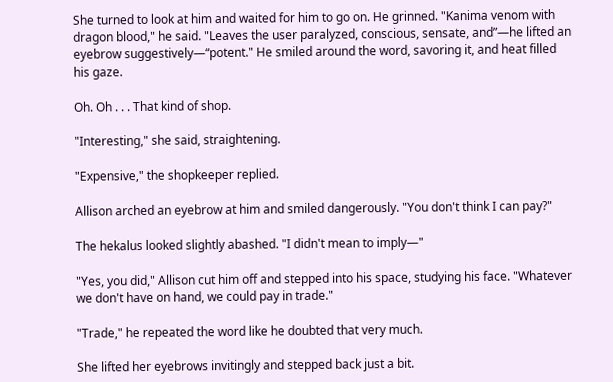She turned to look at him and waited for him to go on. He grinned. "Kanima venom with dragon blood," he said. "Leaves the user paralyzed, conscious, sensate, and”—he lifted an eyebrow suggestively—“potent." He smiled around the word, savoring it, and heat filled his gaze.

Oh. Oh . . . That kind of shop.

"Interesting," she said, straightening.

"Expensive," the shopkeeper replied.

Allison arched an eyebrow at him and smiled dangerously. "You don't think I can pay?"

The hekalus looked slightly abashed. "I didn't mean to imply—"

"Yes, you did," Allison cut him off and stepped into his space, studying his face. "Whatever we don't have on hand, we could pay in trade."

"Trade," he repeated the word like he doubted that very much.

She lifted her eyebrows invitingly and stepped back just a bit.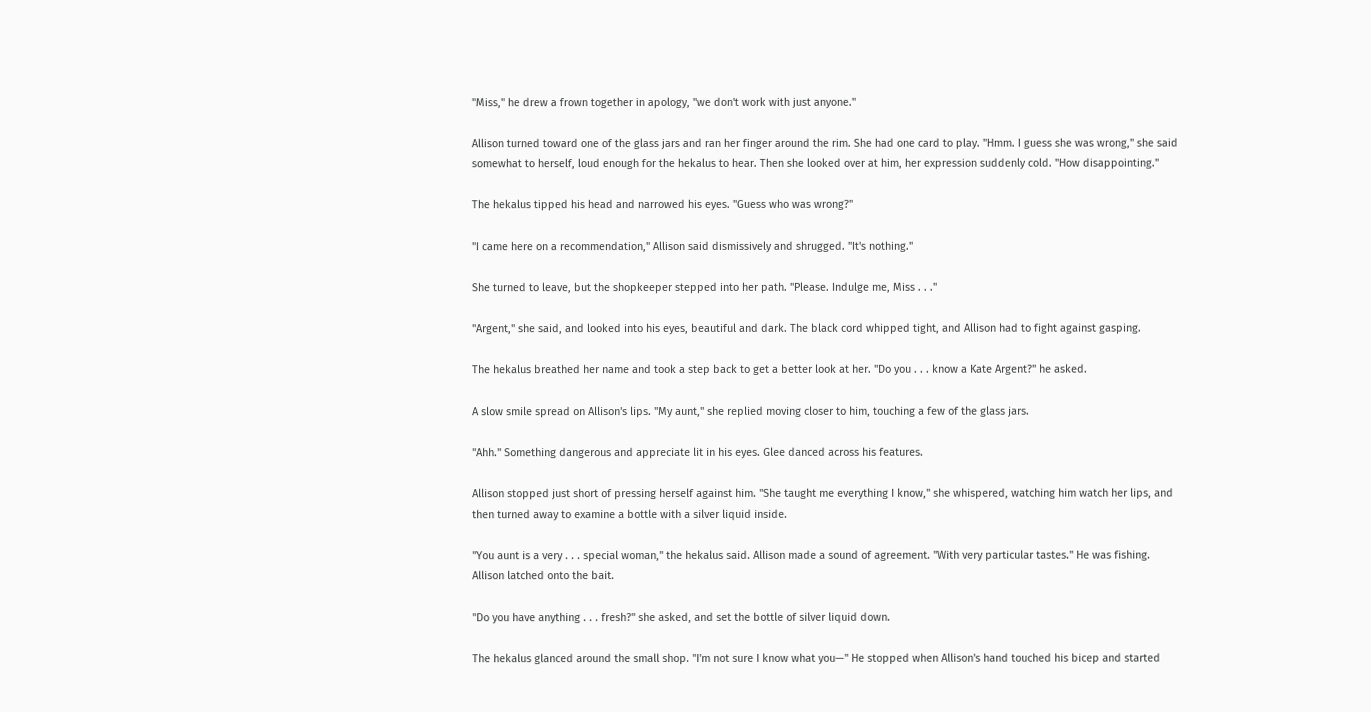"Miss," he drew a frown together in apology, "we don't work with just anyone."

Allison turned toward one of the glass jars and ran her finger around the rim. She had one card to play. "Hmm. I guess she was wrong," she said somewhat to herself, loud enough for the hekalus to hear. Then she looked over at him, her expression suddenly cold. "How disappointing."

The hekalus tipped his head and narrowed his eyes. "Guess who was wrong?"

"I came here on a recommendation," Allison said dismissively and shrugged. "It's nothing."

She turned to leave, but the shopkeeper stepped into her path. "Please. Indulge me, Miss . . ."

"Argent," she said, and looked into his eyes, beautiful and dark. The black cord whipped tight, and Allison had to fight against gasping.

The hekalus breathed her name and took a step back to get a better look at her. "Do you . . . know a Kate Argent?" he asked.

A slow smile spread on Allison's lips. "My aunt," she replied moving closer to him, touching a few of the glass jars.

"Ahh." Something dangerous and appreciate lit in his eyes. Glee danced across his features.

Allison stopped just short of pressing herself against him. "She taught me everything I know," she whispered, watching him watch her lips, and then turned away to examine a bottle with a silver liquid inside.

"You aunt is a very . . . special woman," the hekalus said. Allison made a sound of agreement. "With very particular tastes." He was fishing. Allison latched onto the bait.

"Do you have anything . . . fresh?" she asked, and set the bottle of silver liquid down.

The hekalus glanced around the small shop. "I'm not sure I know what you—" He stopped when Allison's hand touched his bicep and started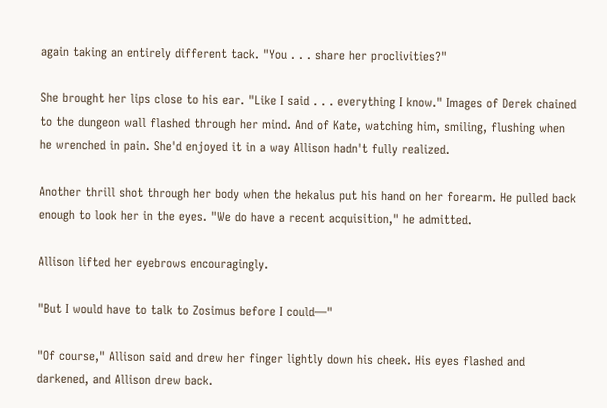again taking an entirely different tack. "You . . . share her proclivities?"

She brought her lips close to his ear. "Like I said . . . everything I know." Images of Derek chained to the dungeon wall flashed through her mind. And of Kate, watching him, smiling, flushing when he wrenched in pain. She'd enjoyed it in a way Allison hadn't fully realized.

Another thrill shot through her body when the hekalus put his hand on her forearm. He pulled back enough to look her in the eyes. "We do have a recent acquisition," he admitted.

Allison lifted her eyebrows encouragingly.

"But I would have to talk to Zosimus before I could—"

"Of course," Allison said and drew her finger lightly down his cheek. His eyes flashed and darkened, and Allison drew back.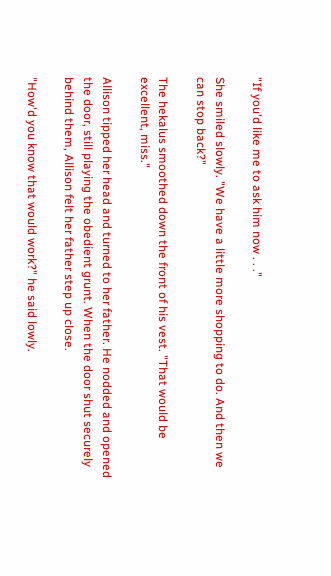"If you'd like me to ask him now . . ."

She smiled slowly. "We have a little more shopping to do. And then we can stop back?"

The hekalus smoothed down the front of his vest. "That would be excellent, miss."

Allison tipped her head and turned to her father. He nodded and opened the door, still playing the obedient grunt. When the door shut securely behind them, Allison felt her father step up close.

"How'd you know that would work?" he said lowly.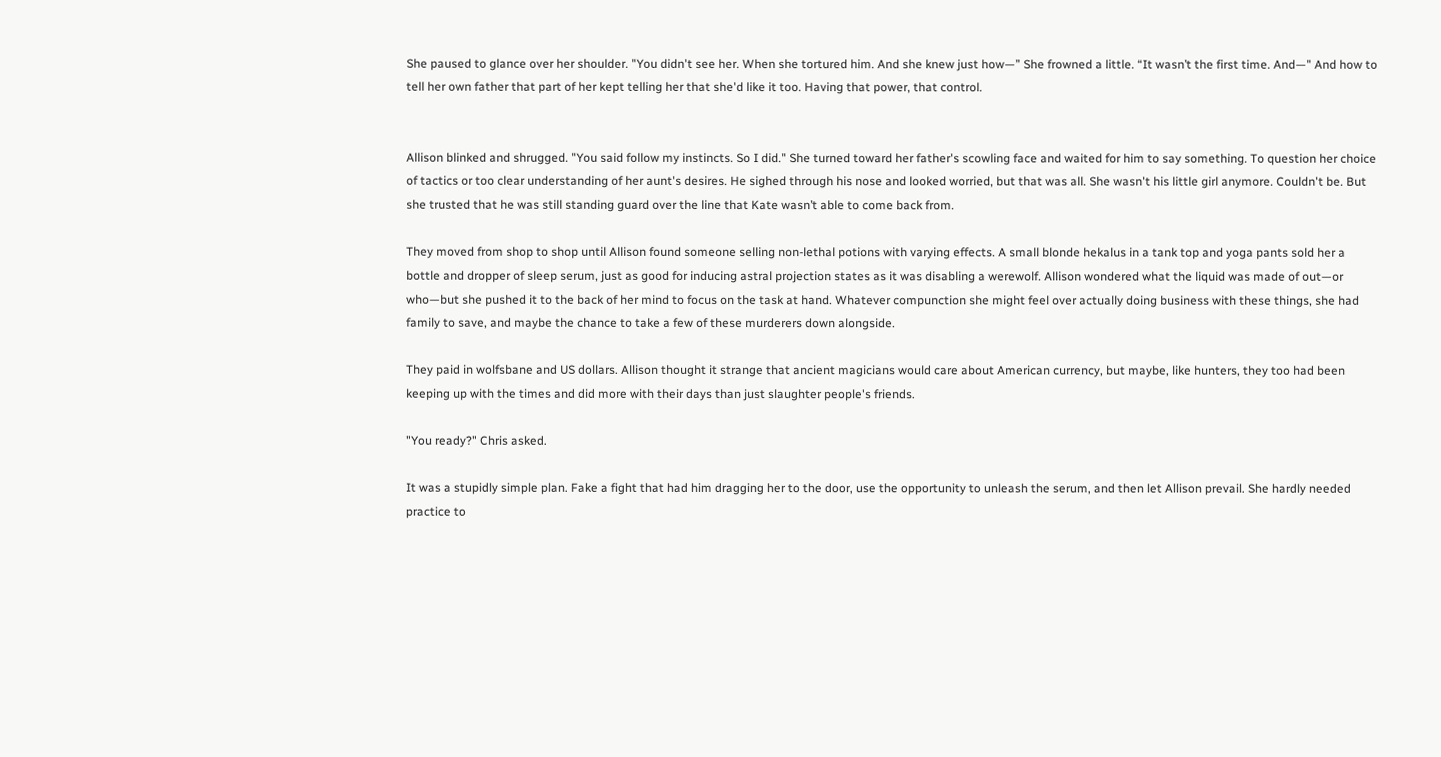She paused to glance over her shoulder. "You didn't see her. When she tortured him. And she knew just how—” She frowned a little. “It wasn’t the first time. And—" And how to tell her own father that part of her kept telling her that she'd like it too. Having that power, that control.


Allison blinked and shrugged. "You said follow my instincts. So I did." She turned toward her father's scowling face and waited for him to say something. To question her choice of tactics or too clear understanding of her aunt's desires. He sighed through his nose and looked worried, but that was all. She wasn't his little girl anymore. Couldn't be. But she trusted that he was still standing guard over the line that Kate wasn’t able to come back from.

They moved from shop to shop until Allison found someone selling non-lethal potions with varying effects. A small blonde hekalus in a tank top and yoga pants sold her a bottle and dropper of sleep serum, just as good for inducing astral projection states as it was disabling a werewolf. Allison wondered what the liquid was made of out—or who—but she pushed it to the back of her mind to focus on the task at hand. Whatever compunction she might feel over actually doing business with these things, she had family to save, and maybe the chance to take a few of these murderers down alongside.

They paid in wolfsbane and US dollars. Allison thought it strange that ancient magicians would care about American currency, but maybe, like hunters, they too had been keeping up with the times and did more with their days than just slaughter people's friends.

"You ready?" Chris asked.

It was a stupidly simple plan. Fake a fight that had him dragging her to the door, use the opportunity to unleash the serum, and then let Allison prevail. She hardly needed practice to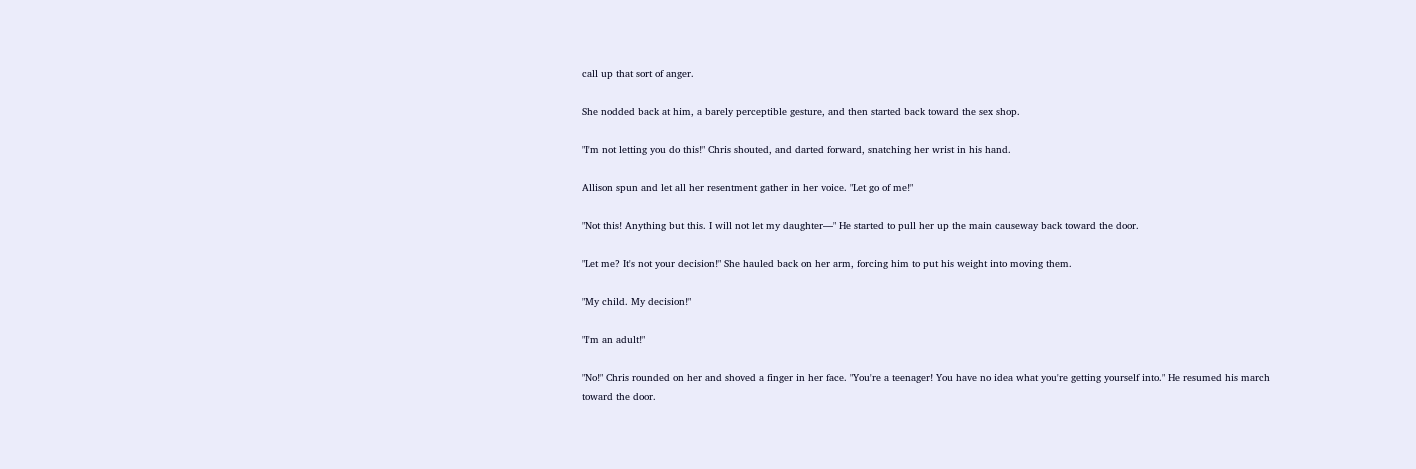call up that sort of anger.

She nodded back at him, a barely perceptible gesture, and then started back toward the sex shop.

"I'm not letting you do this!" Chris shouted, and darted forward, snatching her wrist in his hand.

Allison spun and let all her resentment gather in her voice. "Let go of me!"

"Not this! Anything but this. I will not let my daughter—" He started to pull her up the main causeway back toward the door.

"Let me? It's not your decision!" She hauled back on her arm, forcing him to put his weight into moving them.

"My child. My decision!"

"I'm an adult!"

"No!" Chris rounded on her and shoved a finger in her face. "You're a teenager! You have no idea what you're getting yourself into." He resumed his march toward the door.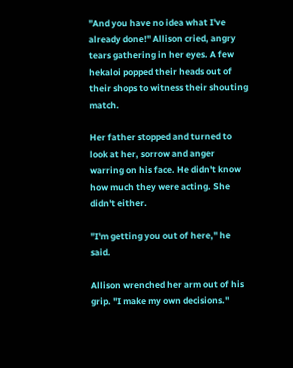"And you have no idea what I've already done!" Allison cried, angry tears gathering in her eyes. A few hekaloi popped their heads out of their shops to witness their shouting match.

Her father stopped and turned to look at her, sorrow and anger warring on his face. He didn't know how much they were acting. She didn't either.

"I'm getting you out of here," he said.

Allison wrenched her arm out of his grip. "I make my own decisions."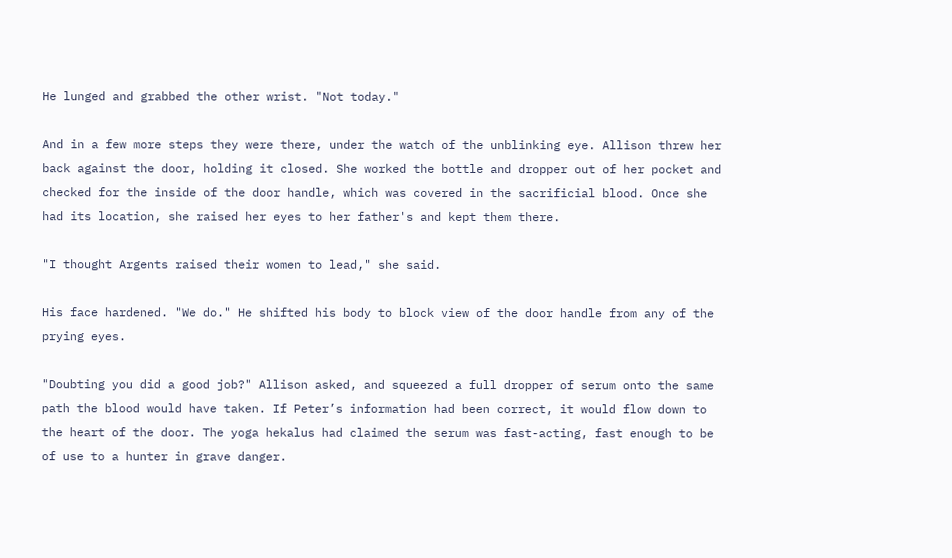He lunged and grabbed the other wrist. "Not today."

And in a few more steps they were there, under the watch of the unblinking eye. Allison threw her back against the door, holding it closed. She worked the bottle and dropper out of her pocket and checked for the inside of the door handle, which was covered in the sacrificial blood. Once she had its location, she raised her eyes to her father's and kept them there.

"I thought Argents raised their women to lead," she said.

His face hardened. "We do." He shifted his body to block view of the door handle from any of the prying eyes.

"Doubting you did a good job?" Allison asked, and squeezed a full dropper of serum onto the same path the blood would have taken. If Peter’s information had been correct, it would flow down to the heart of the door. The yoga hekalus had claimed the serum was fast-acting, fast enough to be of use to a hunter in grave danger.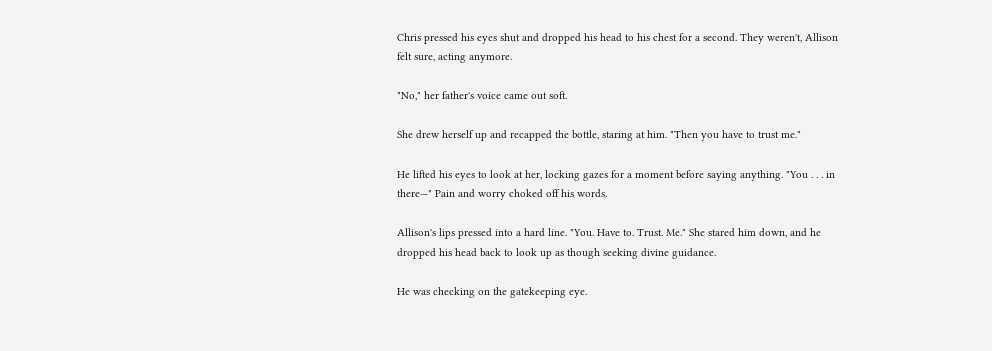Chris pressed his eyes shut and dropped his head to his chest for a second. They weren't, Allison felt sure, acting anymore.

"No," her father's voice came out soft.

She drew herself up and recapped the bottle, staring at him. "Then you have to trust me."

He lifted his eyes to look at her, locking gazes for a moment before saying anything. "You . . . in there—" Pain and worry choked off his words.

Allison's lips pressed into a hard line. "You. Have to. Trust. Me." She stared him down, and he dropped his head back to look up as though seeking divine guidance.

He was checking on the gatekeeping eye.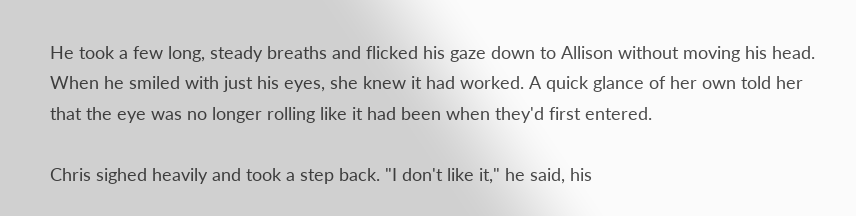He took a few long, steady breaths and flicked his gaze down to Allison without moving his head. When he smiled with just his eyes, she knew it had worked. A quick glance of her own told her that the eye was no longer rolling like it had been when they'd first entered.

Chris sighed heavily and took a step back. "I don't like it," he said, his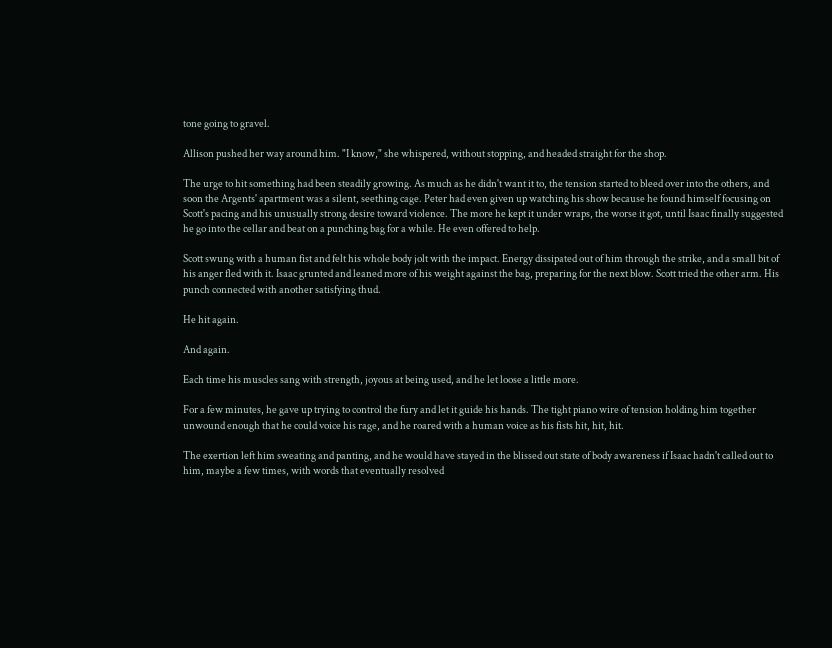tone going to gravel.

Allison pushed her way around him. "I know," she whispered, without stopping, and headed straight for the shop.

The urge to hit something had been steadily growing. As much as he didn't want it to, the tension started to bleed over into the others, and soon the Argents' apartment was a silent, seething cage. Peter had even given up watching his show because he found himself focusing on Scott's pacing and his unusually strong desire toward violence. The more he kept it under wraps, the worse it got, until Isaac finally suggested he go into the cellar and beat on a punching bag for a while. He even offered to help.

Scott swung with a human fist and felt his whole body jolt with the impact. Energy dissipated out of him through the strike, and a small bit of his anger fled with it. Isaac grunted and leaned more of his weight against the bag, preparing for the next blow. Scott tried the other arm. His punch connected with another satisfying thud.

He hit again.

And again.

Each time his muscles sang with strength, joyous at being used, and he let loose a little more.

For a few minutes, he gave up trying to control the fury and let it guide his hands. The tight piano wire of tension holding him together unwound enough that he could voice his rage, and he roared with a human voice as his fists hit, hit, hit.

The exertion left him sweating and panting, and he would have stayed in the blissed out state of body awareness if Isaac hadn't called out to him, maybe a few times, with words that eventually resolved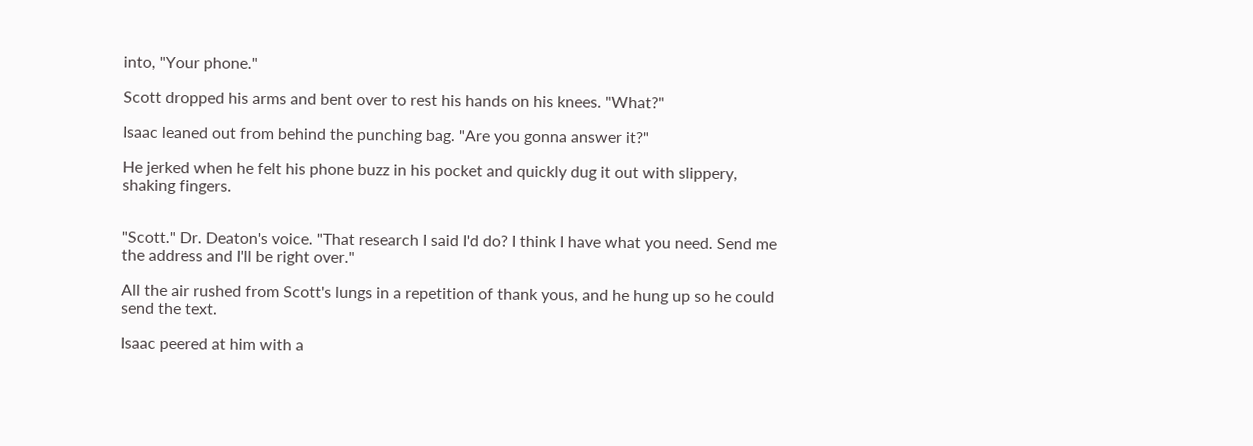into, "Your phone."

Scott dropped his arms and bent over to rest his hands on his knees. "What?"

Isaac leaned out from behind the punching bag. "Are you gonna answer it?"

He jerked when he felt his phone buzz in his pocket and quickly dug it out with slippery, shaking fingers.


"Scott." Dr. Deaton's voice. "That research I said I'd do? I think I have what you need. Send me the address and I'll be right over."

All the air rushed from Scott's lungs in a repetition of thank yous, and he hung up so he could send the text.

Isaac peered at him with a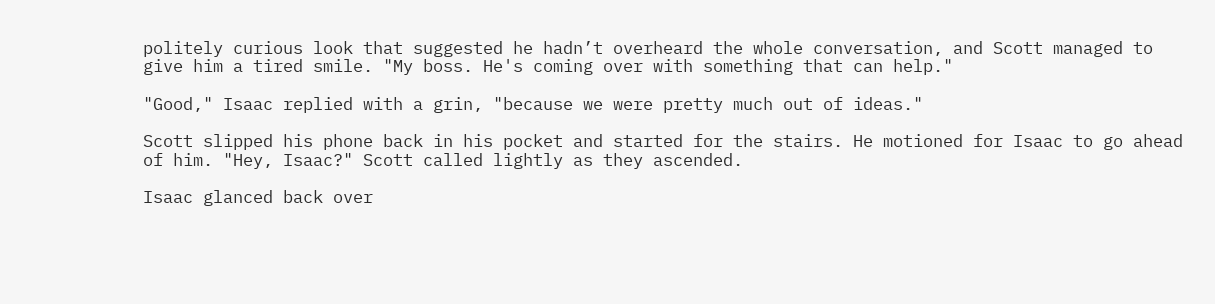politely curious look that suggested he hadn’t overheard the whole conversation, and Scott managed to give him a tired smile. "My boss. He's coming over with something that can help."

"Good," Isaac replied with a grin, "because we were pretty much out of ideas."

Scott slipped his phone back in his pocket and started for the stairs. He motioned for Isaac to go ahead of him. "Hey, Isaac?" Scott called lightly as they ascended.

Isaac glanced back over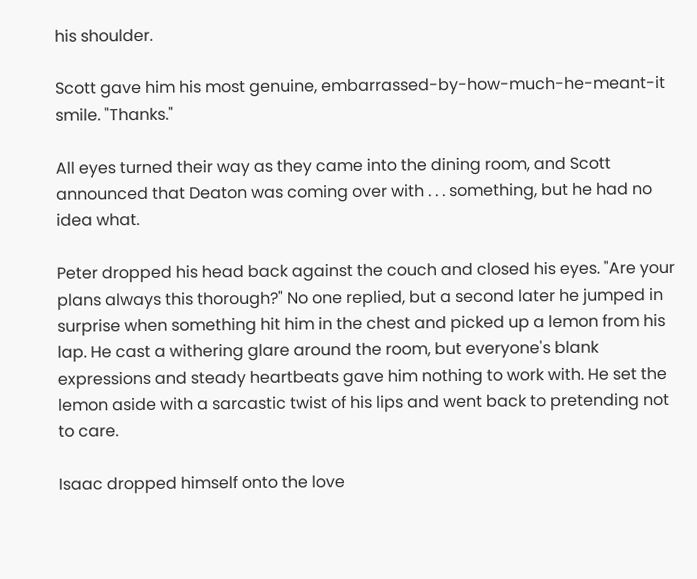his shoulder.

Scott gave him his most genuine, embarrassed-by-how-much-he-meant-it smile. "Thanks."

All eyes turned their way as they came into the dining room, and Scott announced that Deaton was coming over with . . . something, but he had no idea what.

Peter dropped his head back against the couch and closed his eyes. "Are your plans always this thorough?" No one replied, but a second later he jumped in surprise when something hit him in the chest and picked up a lemon from his lap. He cast a withering glare around the room, but everyone's blank expressions and steady heartbeats gave him nothing to work with. He set the lemon aside with a sarcastic twist of his lips and went back to pretending not to care.

Isaac dropped himself onto the love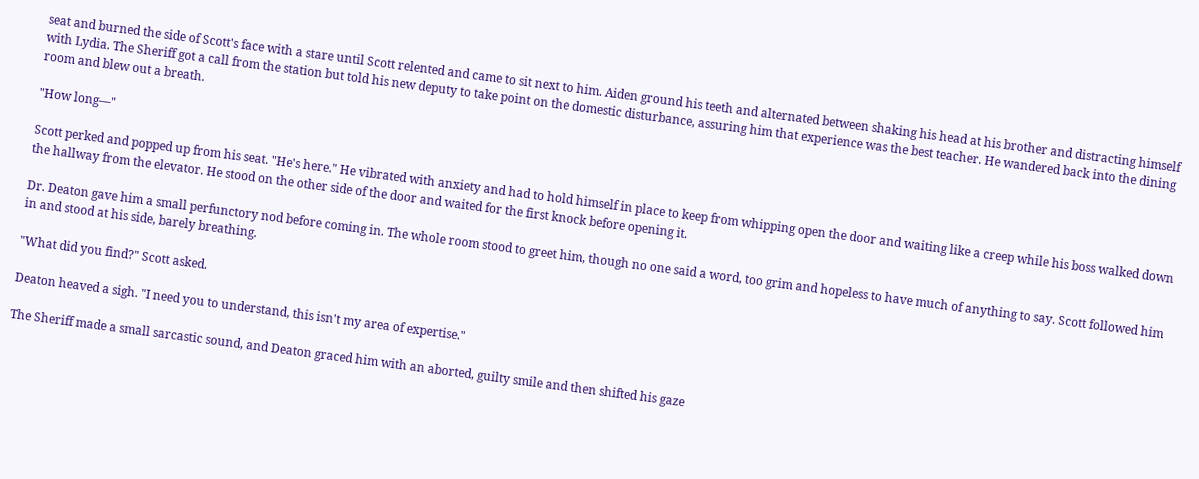seat and burned the side of Scott's face with a stare until Scott relented and came to sit next to him. Aiden ground his teeth and alternated between shaking his head at his brother and distracting himself with Lydia. The Sheriff got a call from the station but told his new deputy to take point on the domestic disturbance, assuring him that experience was the best teacher. He wandered back into the dining room and blew out a breath.

"How long—"

Scott perked and popped up from his seat. "He's here." He vibrated with anxiety and had to hold himself in place to keep from whipping open the door and waiting like a creep while his boss walked down the hallway from the elevator. He stood on the other side of the door and waited for the first knock before opening it.

Dr. Deaton gave him a small perfunctory nod before coming in. The whole room stood to greet him, though no one said a word, too grim and hopeless to have much of anything to say. Scott followed him in and stood at his side, barely breathing.

"What did you find?" Scott asked.

Deaton heaved a sigh. "I need you to understand, this isn't my area of expertise."

The Sheriff made a small sarcastic sound, and Deaton graced him with an aborted, guilty smile and then shifted his gaze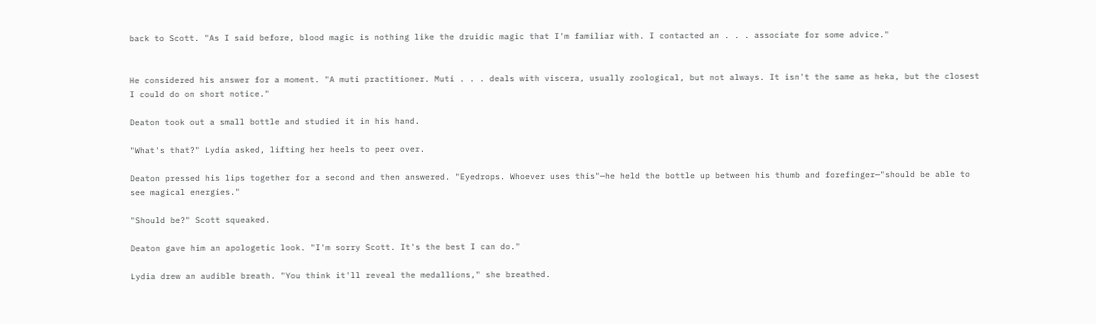back to Scott. "As I said before, blood magic is nothing like the druidic magic that I'm familiar with. I contacted an . . . associate for some advice."


He considered his answer for a moment. "A muti practitioner. Muti . . . deals with viscera, usually zoological, but not always. It isn't the same as heka, but the closest I could do on short notice."

Deaton took out a small bottle and studied it in his hand.

"What's that?" Lydia asked, lifting her heels to peer over.

Deaton pressed his lips together for a second and then answered. "Eyedrops. Whoever uses this"—he held the bottle up between his thumb and forefinger—"should be able to see magical energies."

"Should be?" Scott squeaked.

Deaton gave him an apologetic look. "I'm sorry Scott. It's the best I can do."

Lydia drew an audible breath. "You think it'll reveal the medallions," she breathed.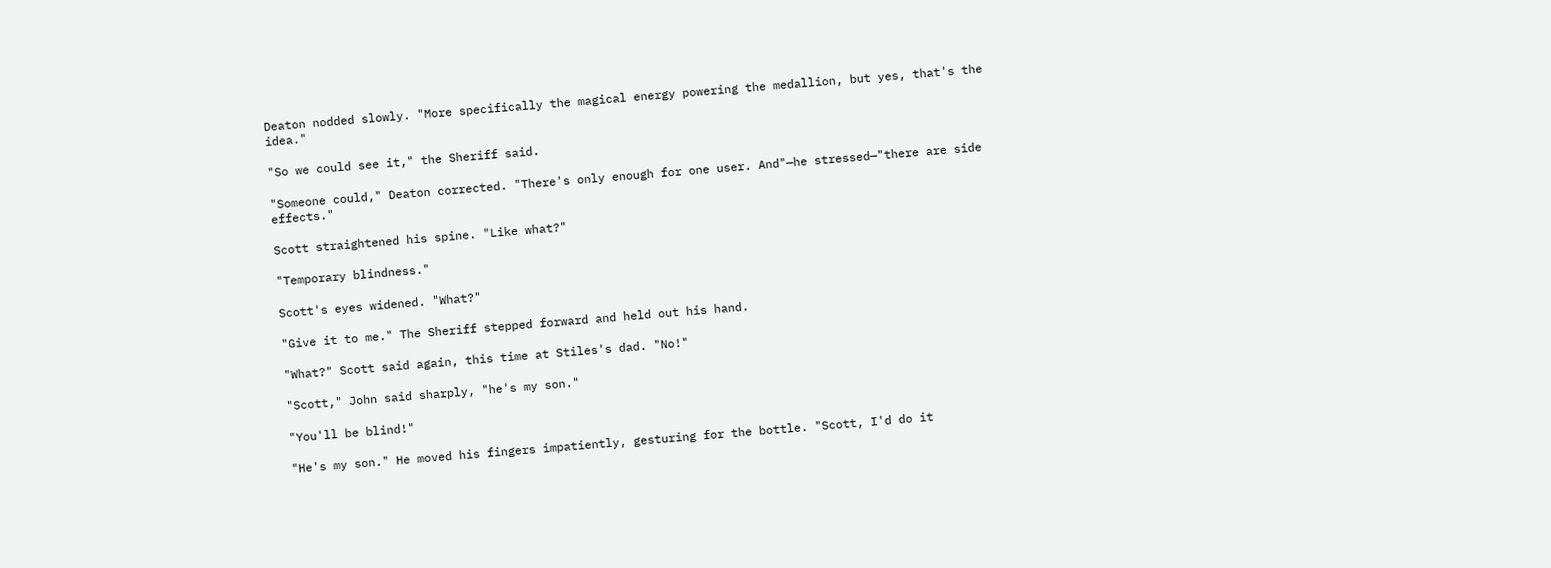Deaton nodded slowly. "More specifically the magical energy powering the medallion, but yes, that's the idea."

"So we could see it," the Sheriff said.

"Someone could," Deaton corrected. "There's only enough for one user. And"—he stressed—"there are side effects."

Scott straightened his spine. "Like what?"

"Temporary blindness."

Scott's eyes widened. "What?"

"Give it to me." The Sheriff stepped forward and held out his hand.

"What?" Scott said again, this time at Stiles's dad. "No!"

"Scott," John said sharply, "he's my son."

"You'll be blind!"

"He's my son." He moved his fingers impatiently, gesturing for the bottle. "Scott, I'd do it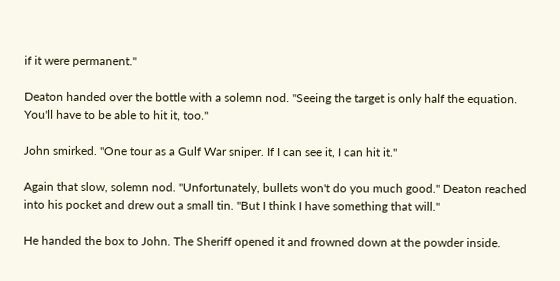if it were permanent."

Deaton handed over the bottle with a solemn nod. "Seeing the target is only half the equation. You'll have to be able to hit it, too."

John smirked. "One tour as a Gulf War sniper. If I can see it, I can hit it."

Again that slow, solemn nod. "Unfortunately, bullets won't do you much good." Deaton reached into his pocket and drew out a small tin. "But I think I have something that will."

He handed the box to John. The Sheriff opened it and frowned down at the powder inside.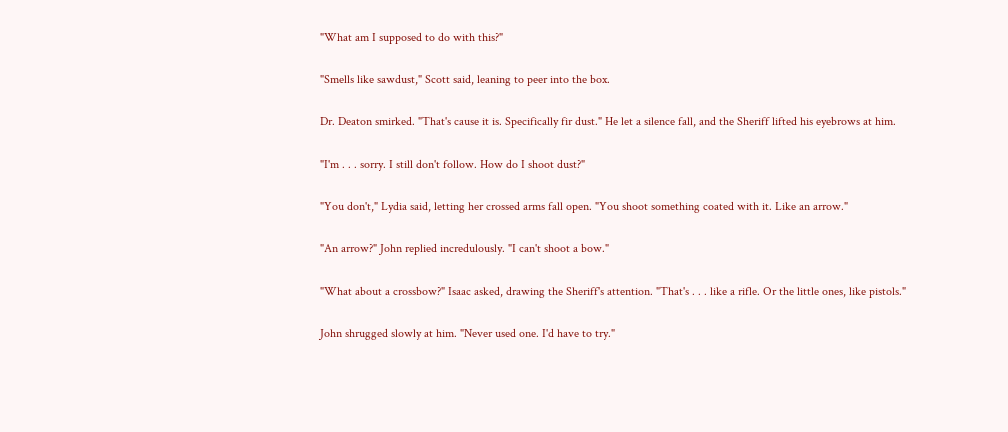"What am I supposed to do with this?"

"Smells like sawdust," Scott said, leaning to peer into the box.

Dr. Deaton smirked. "That's cause it is. Specifically fir dust." He let a silence fall, and the Sheriff lifted his eyebrows at him.

"I'm . . . sorry. I still don't follow. How do I shoot dust?"

"You don't," Lydia said, letting her crossed arms fall open. "You shoot something coated with it. Like an arrow."

"An arrow?" John replied incredulously. "I can't shoot a bow."

"What about a crossbow?" Isaac asked, drawing the Sheriff's attention. "That's . . . like a rifle. Or the little ones, like pistols."

John shrugged slowly at him. "Never used one. I'd have to try."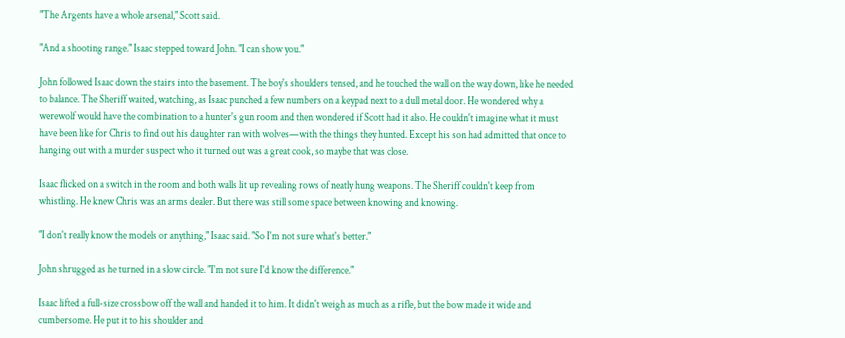"The Argents have a whole arsenal," Scott said.

"And a shooting range." Isaac stepped toward John. "I can show you."

John followed Isaac down the stairs into the basement. The boy's shoulders tensed, and he touched the wall on the way down, like he needed to balance. The Sheriff waited, watching, as Isaac punched a few numbers on a keypad next to a dull metal door. He wondered why a werewolf would have the combination to a hunter's gun room and then wondered if Scott had it also. He couldn't imagine what it must have been like for Chris to find out his daughter ran with wolves—with the things they hunted. Except his son had admitted that once to hanging out with a murder suspect who it turned out was a great cook, so maybe that was close.

Isaac flicked on a switch in the room and both walls lit up revealing rows of neatly hung weapons. The Sheriff couldn't keep from whistling. He knew Chris was an arms dealer. But there was still some space between knowing and knowing.

"I don't really know the models or anything," Isaac said. "So I'm not sure what's better."

John shrugged as he turned in a slow circle. "I'm not sure I'd know the difference."

Isaac lifted a full-size crossbow off the wall and handed it to him. It didn't weigh as much as a rifle, but the bow made it wide and cumbersome. He put it to his shoulder and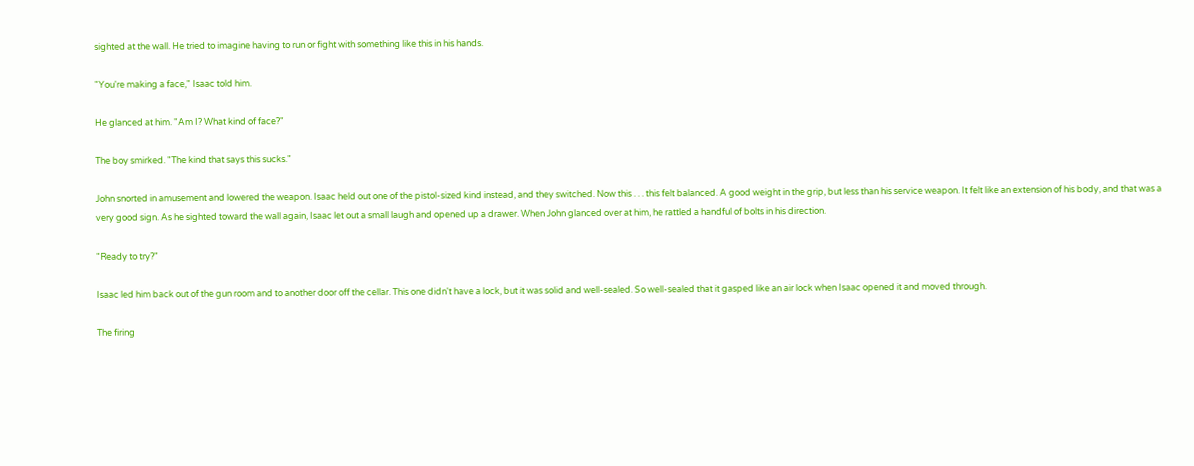sighted at the wall. He tried to imagine having to run or fight with something like this in his hands.

"You're making a face," Isaac told him.

He glanced at him. "Am I? What kind of face?"

The boy smirked. "The kind that says this sucks."

John snorted in amusement and lowered the weapon. Isaac held out one of the pistol-sized kind instead, and they switched. Now this . . . this felt balanced. A good weight in the grip, but less than his service weapon. It felt like an extension of his body, and that was a very good sign. As he sighted toward the wall again, Isaac let out a small laugh and opened up a drawer. When John glanced over at him, he rattled a handful of bolts in his direction.

"Ready to try?"

Isaac led him back out of the gun room and to another door off the cellar. This one didn't have a lock, but it was solid and well-sealed. So well-sealed that it gasped like an air lock when Isaac opened it and moved through.

The firing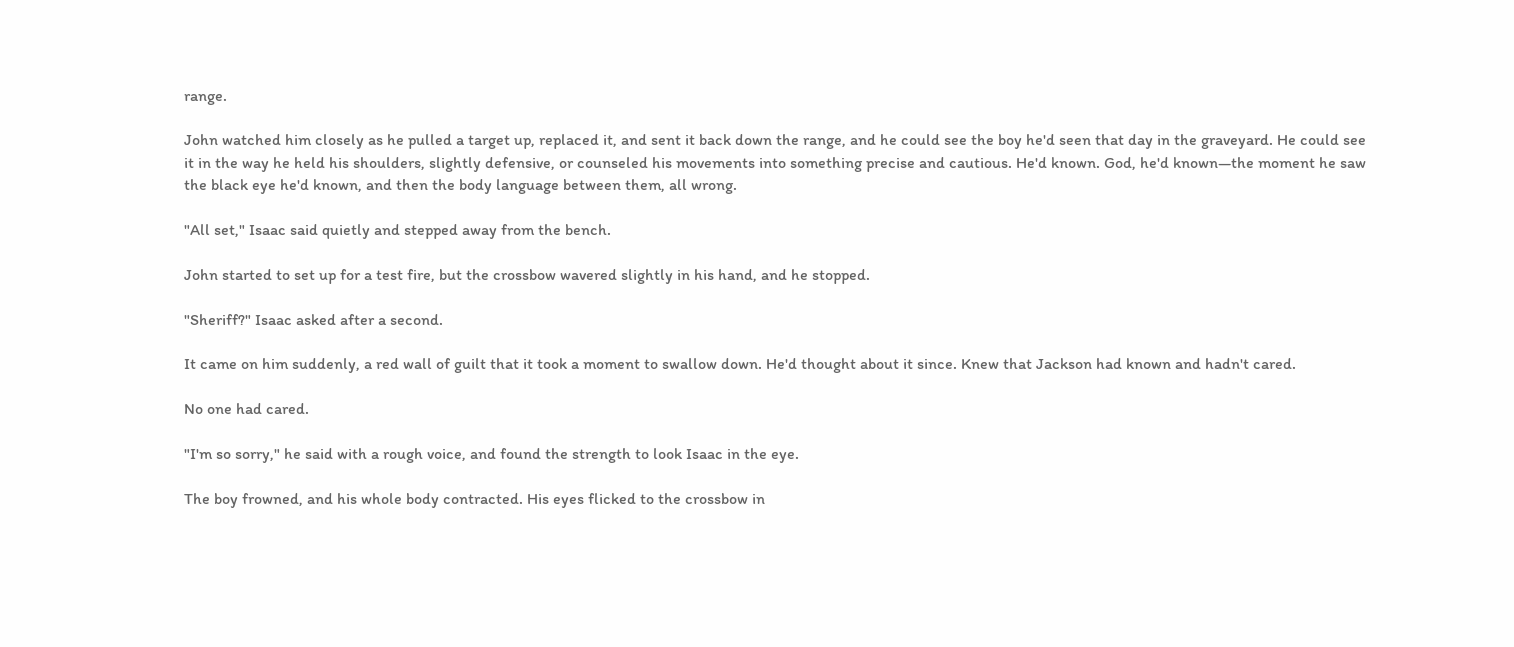range.

John watched him closely as he pulled a target up, replaced it, and sent it back down the range, and he could see the boy he'd seen that day in the graveyard. He could see it in the way he held his shoulders, slightly defensive, or counseled his movements into something precise and cautious. He'd known. God, he'd known—the moment he saw the black eye he'd known, and then the body language between them, all wrong.

"All set," Isaac said quietly and stepped away from the bench.

John started to set up for a test fire, but the crossbow wavered slightly in his hand, and he stopped.

"Sheriff?" Isaac asked after a second.

It came on him suddenly, a red wall of guilt that it took a moment to swallow down. He'd thought about it since. Knew that Jackson had known and hadn't cared.

No one had cared.

"I'm so sorry," he said with a rough voice, and found the strength to look Isaac in the eye.

The boy frowned, and his whole body contracted. His eyes flicked to the crossbow in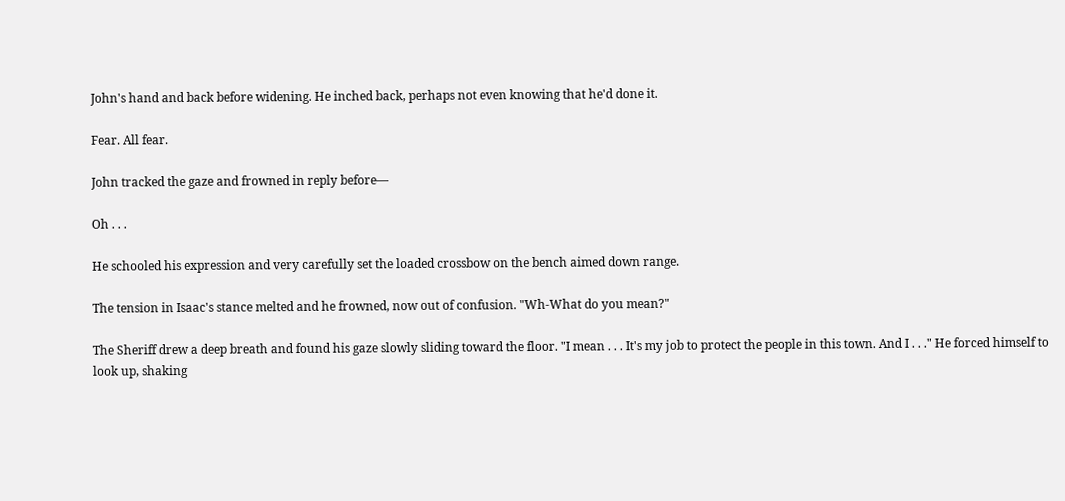John's hand and back before widening. He inched back, perhaps not even knowing that he'd done it.

Fear. All fear.

John tracked the gaze and frowned in reply before—

Oh . . .

He schooled his expression and very carefully set the loaded crossbow on the bench aimed down range.

The tension in Isaac's stance melted and he frowned, now out of confusion. "Wh-What do you mean?"

The Sheriff drew a deep breath and found his gaze slowly sliding toward the floor. "I mean . . . It's my job to protect the people in this town. And I . . ." He forced himself to look up, shaking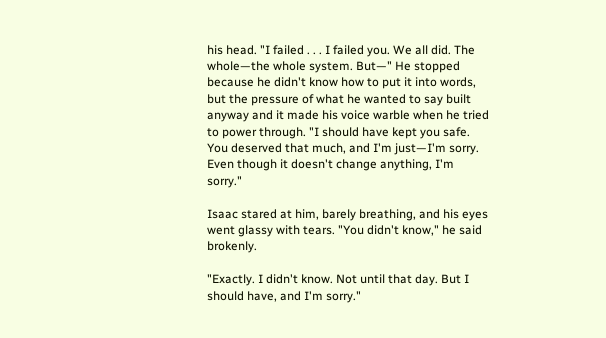his head. "I failed . . . I failed you. We all did. The whole—the whole system. But—" He stopped because he didn't know how to put it into words, but the pressure of what he wanted to say built anyway and it made his voice warble when he tried to power through. "I should have kept you safe. You deserved that much, and I'm just—I'm sorry. Even though it doesn't change anything, I'm sorry."

Isaac stared at him, barely breathing, and his eyes went glassy with tears. "You didn't know," he said brokenly.

"Exactly. I didn't know. Not until that day. But I should have, and I'm sorry."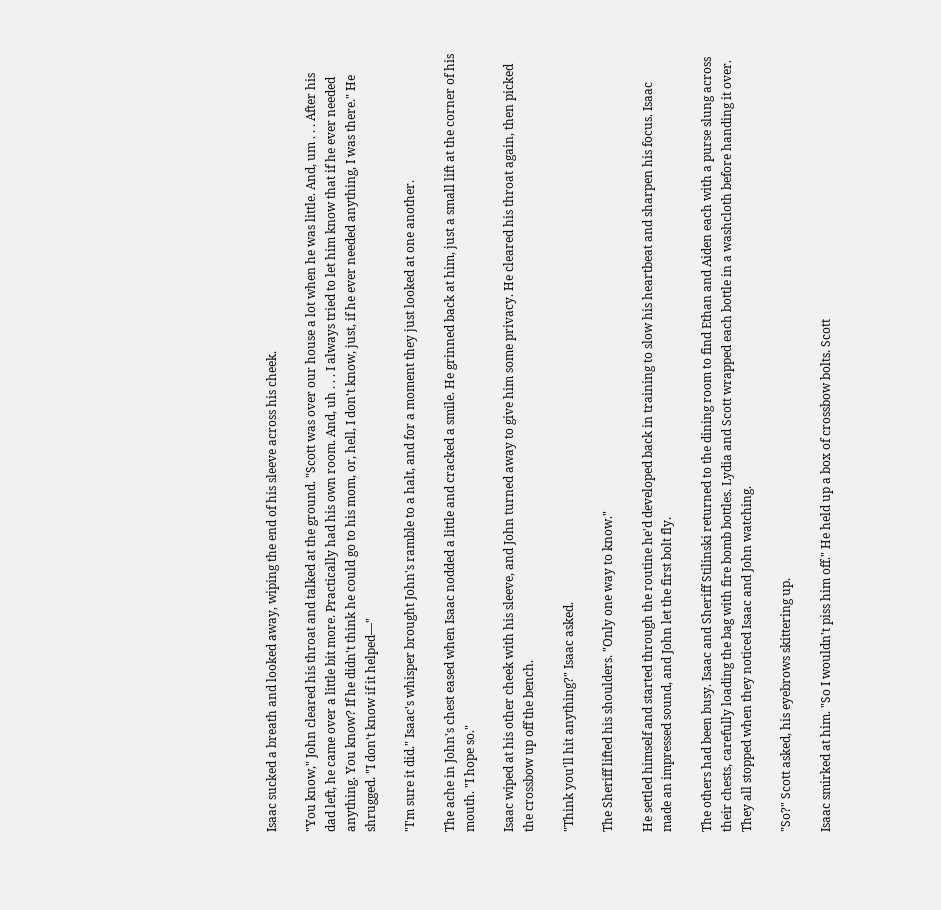Isaac sucked a breath and looked away, wiping the end of his sleeve across his cheek.

"You know," John cleared his throat and talked at the ground. "Scott was over our house a lot when he was little. And, um . . . After his dad left, he came over a little bit more. Practically had his own room. And, uh . . . I always tried to let him know that if he ever needed anything. You know? If he didn't think he could go to his mom, or, hell, I don't know, just, if he ever needed anything, I was there." He shrugged. "I don't know if it helped—"

"I'm sure it did." Isaac's whisper brought John's ramble to a halt, and for a moment they just looked at one another.

The ache in John's chest eased when Isaac nodded a little and cracked a smile. He grinned back at him, just a small lift at the corner of his mouth. "I hope so."

Isaac wiped at his other cheek with his sleeve, and John turned away to give him some privacy. He cleared his throat again, then picked the crossbow up off the bench.

"Think you'll hit anything?" Isaac asked.

The Sheriff lifted his shoulders. "Only one way to know."

He settled himself and started through the routine he'd developed back in training to slow his heartbeat and sharpen his focus. Isaac made an impressed sound, and John let the first bolt fly.

The others had been busy. Isaac and Sheriff Stilinski returned to the dining room to find Ethan and Aiden each with a purse slung across their chests, carefully loading the bag with fire bomb bottles. Lydia and Scott wrapped each bottle in a washcloth before handing it over. They all stopped when they noticed Isaac and John watching.

"So?" Scott asked, his eyebrows skittering up.

Isaac smirked at him. "So I wouldn't piss him off." He held up a box of crossbow bolts. Scott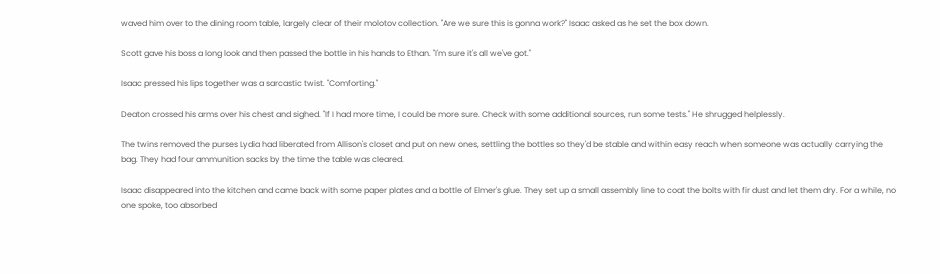waved him over to the dining room table, largely clear of their molotov collection. "Are we sure this is gonna work?" Isaac asked as he set the box down.

Scott gave his boss a long look and then passed the bottle in his hands to Ethan. "I'm sure it's all we've got."

Isaac pressed his lips together was a sarcastic twist. "Comforting."

Deaton crossed his arms over his chest and sighed. "If I had more time, I could be more sure. Check with some additional sources, run some tests." He shrugged helplessly.

The twins removed the purses Lydia had liberated from Allison's closet and put on new ones, settling the bottles so they'd be stable and within easy reach when someone was actually carrying the bag. They had four ammunition sacks by the time the table was cleared.

Isaac disappeared into the kitchen and came back with some paper plates and a bottle of Elmer's glue. They set up a small assembly line to coat the bolts with fir dust and let them dry. For a while, no one spoke, too absorbed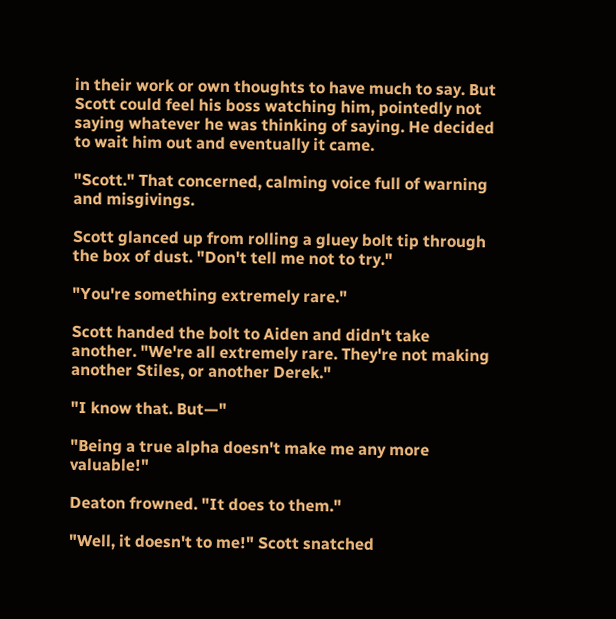in their work or own thoughts to have much to say. But Scott could feel his boss watching him, pointedly not saying whatever he was thinking of saying. He decided to wait him out and eventually it came.

"Scott." That concerned, calming voice full of warning and misgivings.

Scott glanced up from rolling a gluey bolt tip through the box of dust. "Don't tell me not to try."

"You're something extremely rare."

Scott handed the bolt to Aiden and didn't take another. "We're all extremely rare. They're not making another Stiles, or another Derek."

"I know that. But—"

"Being a true alpha doesn't make me any more valuable!"

Deaton frowned. "It does to them."

"Well, it doesn't to me!" Scott snatched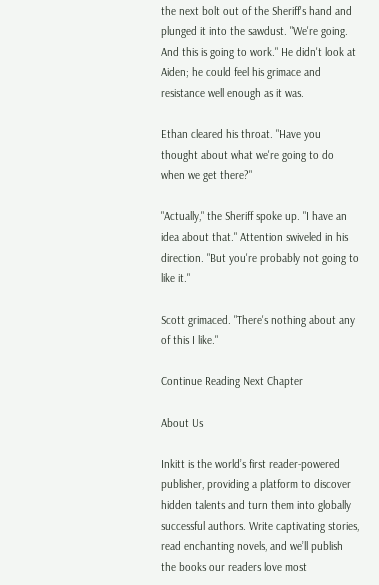the next bolt out of the Sheriff's hand and plunged it into the sawdust. "We're going. And this is going to work." He didn't look at Aiden; he could feel his grimace and resistance well enough as it was.

Ethan cleared his throat. "Have you thought about what we're going to do when we get there?"

"Actually," the Sheriff spoke up. "I have an idea about that." Attention swiveled in his direction. "But you're probably not going to like it."

Scott grimaced. "There's nothing about any of this I like."

Continue Reading Next Chapter

About Us

Inkitt is the world’s first reader-powered publisher, providing a platform to discover hidden talents and turn them into globally successful authors. Write captivating stories, read enchanting novels, and we’ll publish the books our readers love most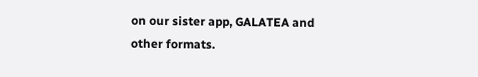on our sister app, GALATEA and other formats.